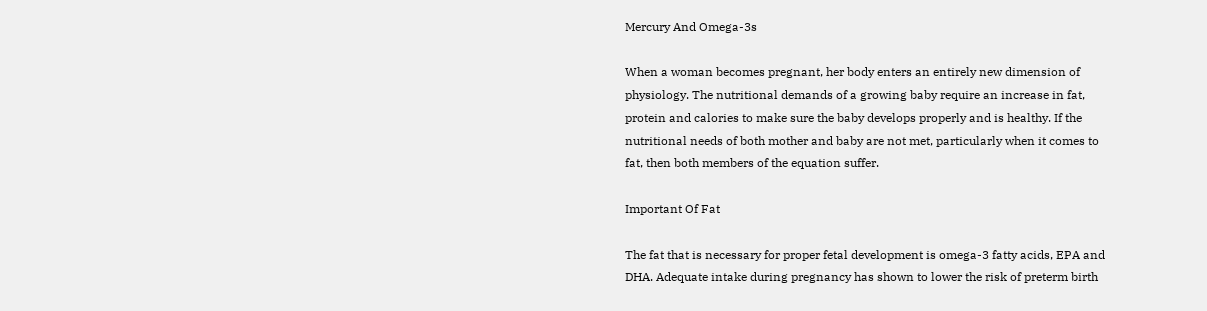Mercury And Omega-3s

When a woman becomes pregnant, her body enters an entirely new dimension of physiology. The nutritional demands of a growing baby require an increase in fat, protein and calories to make sure the baby develops properly and is healthy. If the nutritional needs of both mother and baby are not met, particularly when it comes to fat, then both members of the equation suffer.

Important Of Fat

The fat that is necessary for proper fetal development is omega-3 fatty acids, EPA and DHA. Adequate intake during pregnancy has shown to lower the risk of preterm birth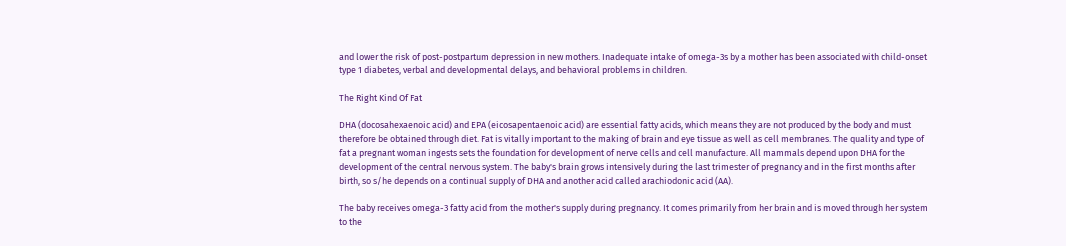and lower the risk of post-postpartum depression in new mothers. Inadequate intake of omega-3s by a mother has been associated with child-onset type 1 diabetes, verbal and developmental delays, and behavioral problems in children.

The Right Kind Of Fat

DHA (docosahexaenoic acid) and EPA (eicosapentaenoic acid) are essential fatty acids, which means they are not produced by the body and must therefore be obtained through diet. Fat is vitally important to the making of brain and eye tissue as well as cell membranes. The quality and type of fat a pregnant woman ingests sets the foundation for development of nerve cells and cell manufacture. All mammals depend upon DHA for the development of the central nervous system. The baby's brain grows intensively during the last trimester of pregnancy and in the first months after birth, so s/he depends on a continual supply of DHA and another acid called arachiodonic acid (AA).

The baby receives omega-3 fatty acid from the mother's supply during pregnancy. It comes primarily from her brain and is moved through her system to the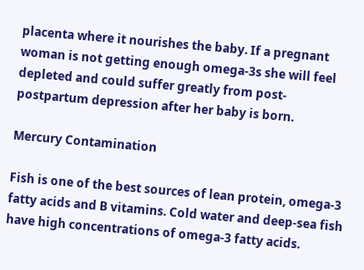placenta where it nourishes the baby. If a pregnant woman is not getting enough omega-3s she will feel depleted and could suffer greatly from post-postpartum depression after her baby is born.

Mercury Contamination

Fish is one of the best sources of lean protein, omega-3 fatty acids and B vitamins. Cold water and deep-sea fish have high concentrations of omega-3 fatty acids.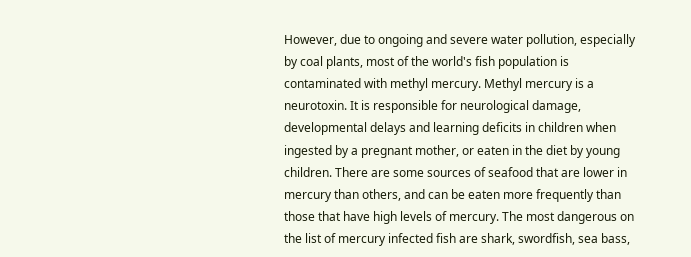However, due to ongoing and severe water pollution, especially by coal plants, most of the world's fish population is contaminated with methyl mercury. Methyl mercury is a neurotoxin. It is responsible for neurological damage, developmental delays and learning deficits in children when ingested by a pregnant mother, or eaten in the diet by young children. There are some sources of seafood that are lower in mercury than others, and can be eaten more frequently than those that have high levels of mercury. The most dangerous on the list of mercury infected fish are shark, swordfish, sea bass,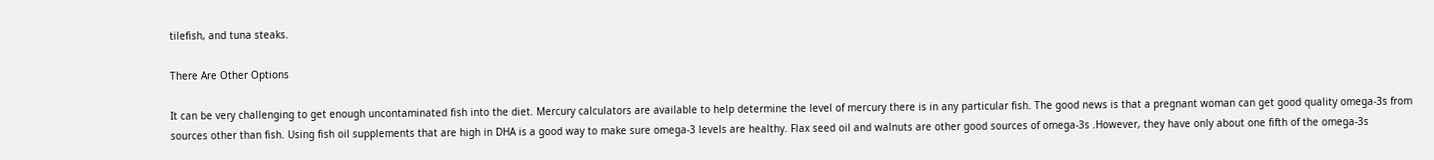tilefish, and tuna steaks.

There Are Other Options

It can be very challenging to get enough uncontaminated fish into the diet. Mercury calculators are available to help determine the level of mercury there is in any particular fish. The good news is that a pregnant woman can get good quality omega-3s from sources other than fish. Using fish oil supplements that are high in DHA is a good way to make sure omega-3 levels are healthy. Flax seed oil and walnuts are other good sources of omega-3s .However, they have only about one fifth of the omega-3s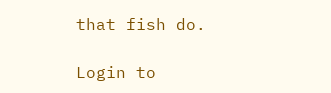that fish do.

Login to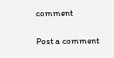comment

Post a comment